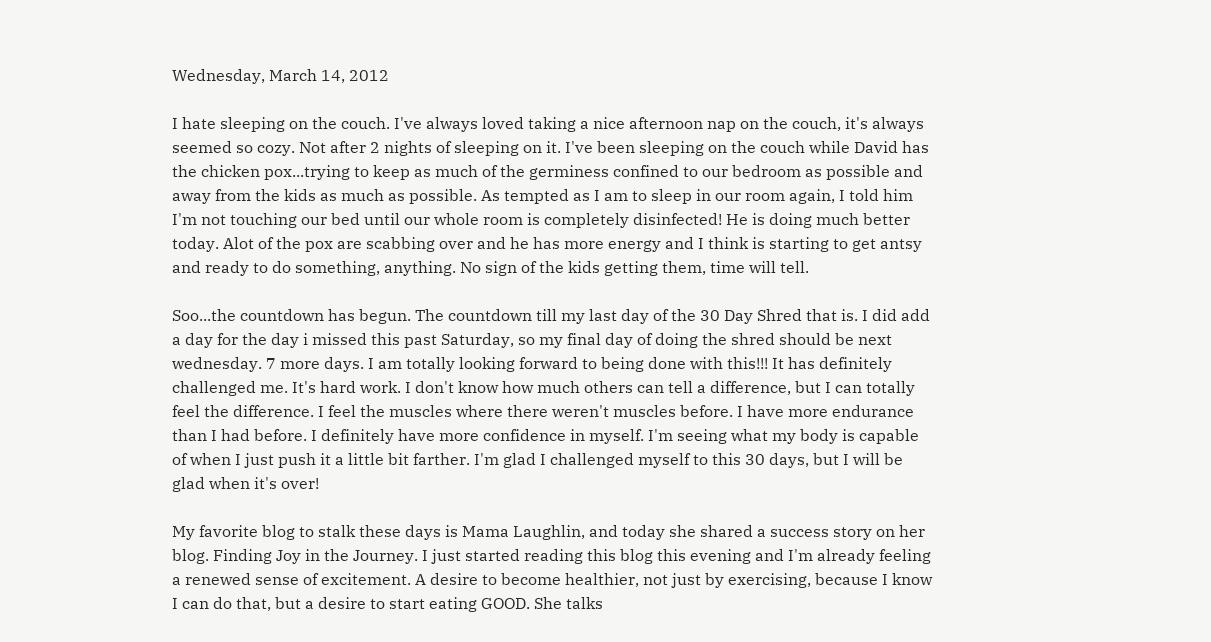Wednesday, March 14, 2012

I hate sleeping on the couch. I've always loved taking a nice afternoon nap on the couch, it's always seemed so cozy. Not after 2 nights of sleeping on it. I've been sleeping on the couch while David has the chicken pox...trying to keep as much of the germiness confined to our bedroom as possible and away from the kids as much as possible. As tempted as I am to sleep in our room again, I told him I'm not touching our bed until our whole room is completely disinfected! He is doing much better today. Alot of the pox are scabbing over and he has more energy and I think is starting to get antsy and ready to do something, anything. No sign of the kids getting them, time will tell.

Soo...the countdown has begun. The countdown till my last day of the 30 Day Shred that is. I did add a day for the day i missed this past Saturday, so my final day of doing the shred should be next wednesday. 7 more days. I am totally looking forward to being done with this!!! It has definitely challenged me. It's hard work. I don't know how much others can tell a difference, but I can totally feel the difference. I feel the muscles where there weren't muscles before. I have more endurance than I had before. I definitely have more confidence in myself. I'm seeing what my body is capable of when I just push it a little bit farther. I'm glad I challenged myself to this 30 days, but I will be glad when it's over!

My favorite blog to stalk these days is Mama Laughlin, and today she shared a success story on her blog. Finding Joy in the Journey. I just started reading this blog this evening and I'm already feeling a renewed sense of excitement. A desire to become healthier, not just by exercising, because I know I can do that, but a desire to start eating GOOD. She talks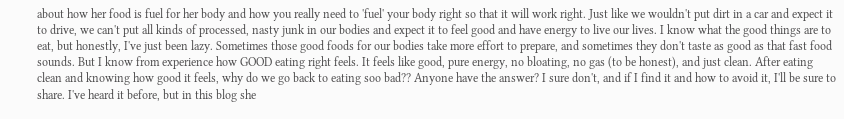about how her food is fuel for her body and how you really need to 'fuel' your body right so that it will work right. Just like we wouldn't put dirt in a car and expect it to drive, we can't put all kinds of processed, nasty junk in our bodies and expect it to feel good and have energy to live our lives. I know what the good things are to eat, but honestly, I've just been lazy. Sometimes those good foods for our bodies take more effort to prepare, and sometimes they don't taste as good as that fast food sounds. But I know from experience how GOOD eating right feels. It feels like good, pure energy, no bloating, no gas (to be honest), and just clean. After eating clean and knowing how good it feels, why do we go back to eating soo bad?? Anyone have the answer? I sure don't, and if I find it and how to avoid it, I'll be sure to share. I've heard it before, but in this blog she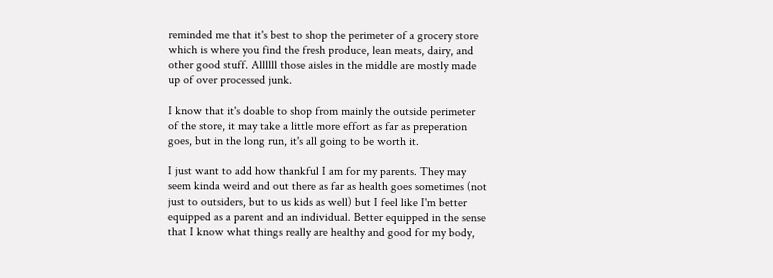reminded me that it's best to shop the perimeter of a grocery store which is where you find the fresh produce, lean meats, dairy, and other good stuff. Allllll those aisles in the middle are mostly made up of over processed junk.

I know that it's doable to shop from mainly the outside perimeter of the store, it may take a little more effort as far as preperation goes, but in the long run, it's all going to be worth it.

I just want to add how thankful I am for my parents. They may seem kinda weird and out there as far as health goes sometimes (not just to outsiders, but to us kids as well) but I feel like I'm better equipped as a parent and an individual. Better equipped in the sense that I know what things really are healthy and good for my body,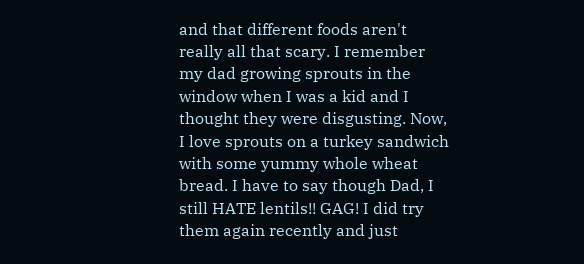and that different foods aren't really all that scary. I remember my dad growing sprouts in the window when I was a kid and I thought they were disgusting. Now, I love sprouts on a turkey sandwich with some yummy whole wheat bread. I have to say though Dad, I still HATE lentils!! GAG! I did try them again recently and just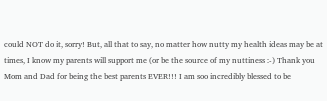could NOT do it, sorry! But, all that to say, no matter how nutty my health ideas may be at times, I know my parents will support me (or be the source of my nuttiness :-) Thank you Mom and Dad for being the best parents EVER!!! I am soo incredibly blessed to be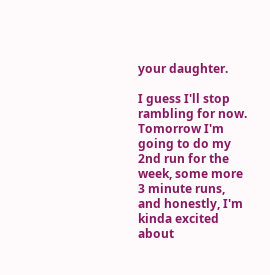your daughter.

I guess I'll stop rambling for now. Tomorrow I'm going to do my 2nd run for the week, some more 3 minute runs, and honestly, I'm kinda excited about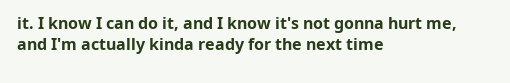it. I know I can do it, and I know it's not gonna hurt me, and I'm actually kinda ready for the next time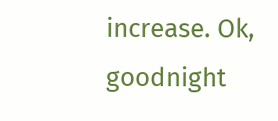increase. Ok, goodnight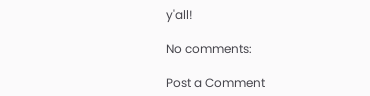y'all!

No comments:

Post a Comment